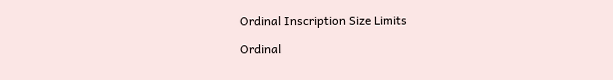Ordinal Inscription Size Limits

Ordinal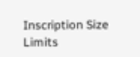Inscription Size Limits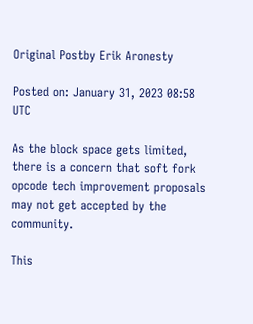Original Postby Erik Aronesty

Posted on: January 31, 2023 08:58 UTC

As the block space gets limited, there is a concern that soft fork opcode tech improvement proposals may not get accepted by the community.

This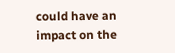could have an impact on the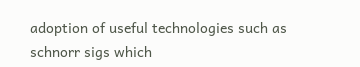adoption of useful technologies such as schnorr sigs which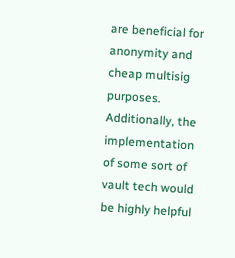are beneficial for anonymity and cheap multisig purposes. Additionally, the implementation of some sort of vault tech would be highly helpful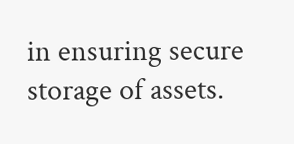in ensuring secure storage of assets.